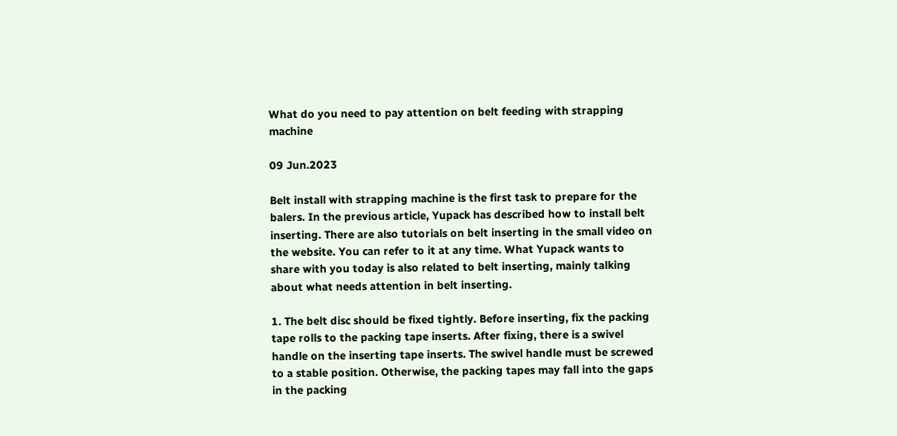What do you need to pay attention on belt feeding with strapping machine

09 Jun.2023

Belt install with strapping machine is the first task to prepare for the balers. In the previous article, Yupack has described how to install belt inserting. There are also tutorials on belt inserting in the small video on the website. You can refer to it at any time. What Yupack wants to share with you today is also related to belt inserting, mainly talking about what needs attention in belt inserting.

1. The belt disc should be fixed tightly. Before inserting, fix the packing tape rolls to the packing tape inserts. After fixing, there is a swivel handle on the inserting tape inserts. The swivel handle must be screwed to a stable position. Otherwise, the packing tapes may fall into the gaps in the packing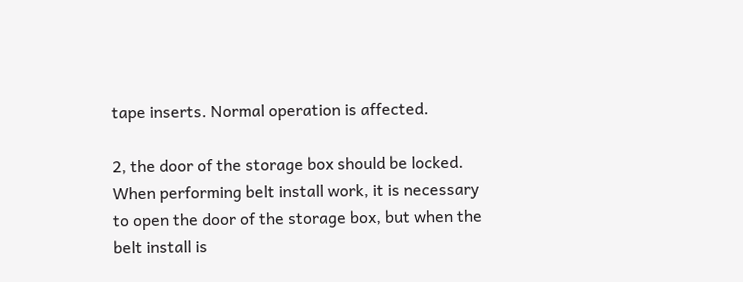tape inserts. Normal operation is affected.

2, the door of the storage box should be locked. When performing belt install work, it is necessary to open the door of the storage box, but when the belt install is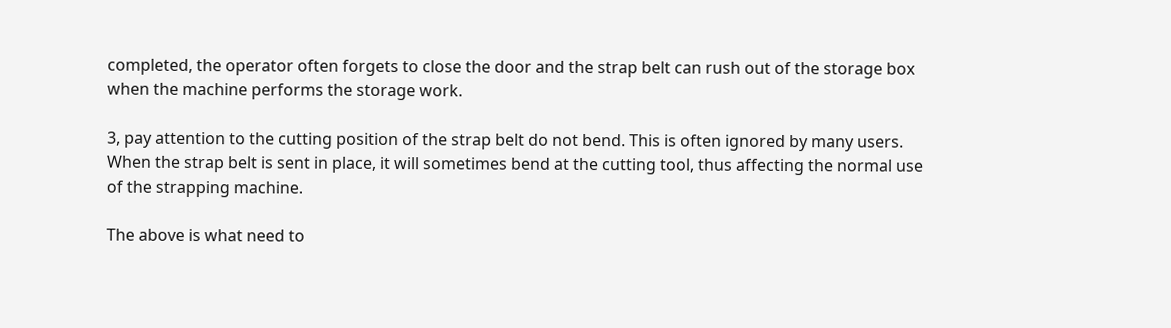completed, the operator often forgets to close the door and the strap belt can rush out of the storage box when the machine performs the storage work.

3, pay attention to the cutting position of the strap belt do not bend. This is often ignored by many users. When the strap belt is sent in place, it will sometimes bend at the cutting tool, thus affecting the normal use of the strapping machine.

The above is what need to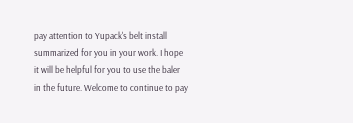pay attention to Yupack's belt install summarized for you in your work. I hope it will be helpful for you to use the baler in the future. Welcome to continue to pay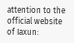attention to the official website of Iaxun: